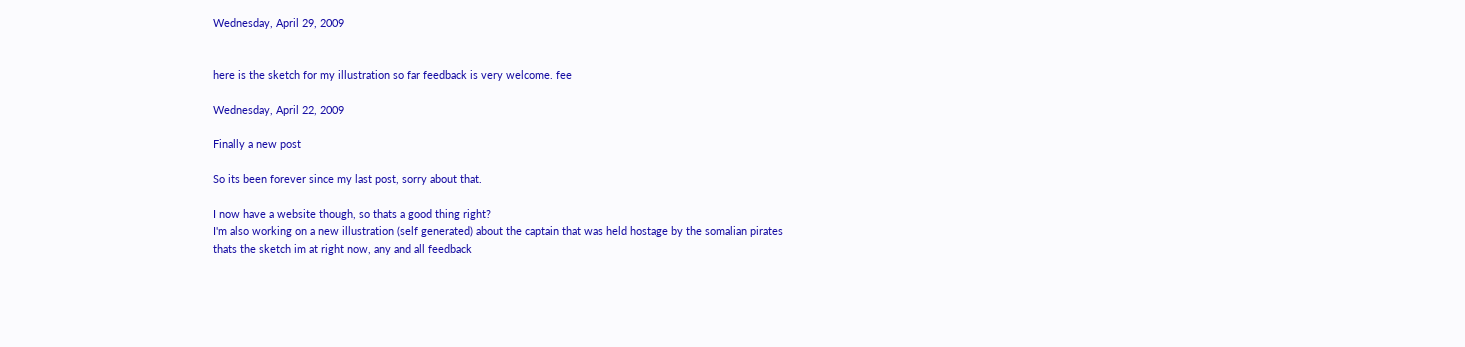Wednesday, April 29, 2009


here is the sketch for my illustration so far feedback is very welcome. fee

Wednesday, April 22, 2009

Finally a new post

So its been forever since my last post, sorry about that.

I now have a website though, so thats a good thing right?
I'm also working on a new illustration (self generated) about the captain that was held hostage by the somalian pirates
thats the sketch im at right now, any and all feedback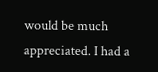would be much appreciated. I had a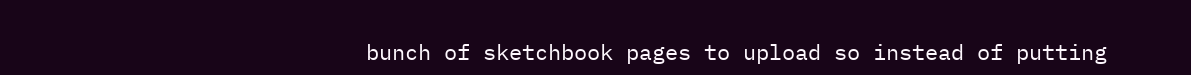bunch of sketchbook pages to upload so instead of putting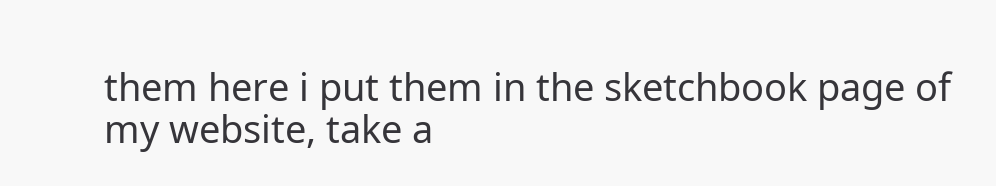them here i put them in the sketchbook page of my website, take a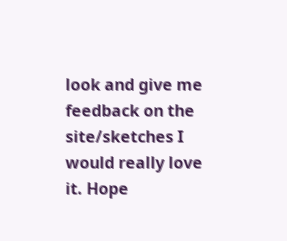look and give me feedback on the site/sketches I would really love it. Hope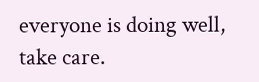everyone is doing well, take care.